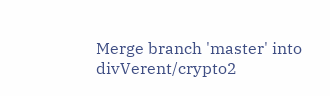Merge branch 'master' into divVerent/crypto2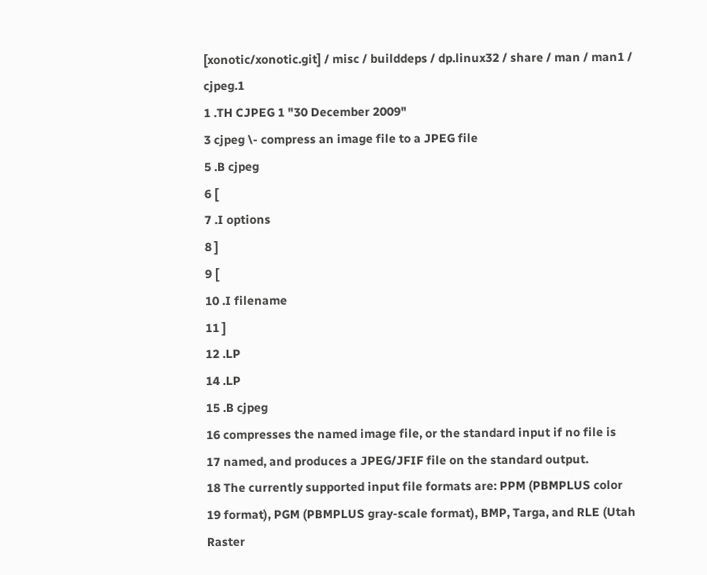[xonotic/xonotic.git] / misc / builddeps / dp.linux32 / share / man / man1 / cjpeg.1
1 .TH CJPEG 1 "30 December 2009"
3 cjpeg \- compress an image file to a JPEG file
5 .B cjpeg
6 [
7 .I options
8 ]
9 [
10 .I filename
11 ]
12 .LP
14 .LP
15 .B cjpeg
16 compresses the named image file, or the standard input if no file is
17 named, and produces a JPEG/JFIF file on the standard output.
18 The currently supported input file formats are: PPM (PBMPLUS color
19 format), PGM (PBMPLUS gray-scale format), BMP, Targa, and RLE (Utah Raster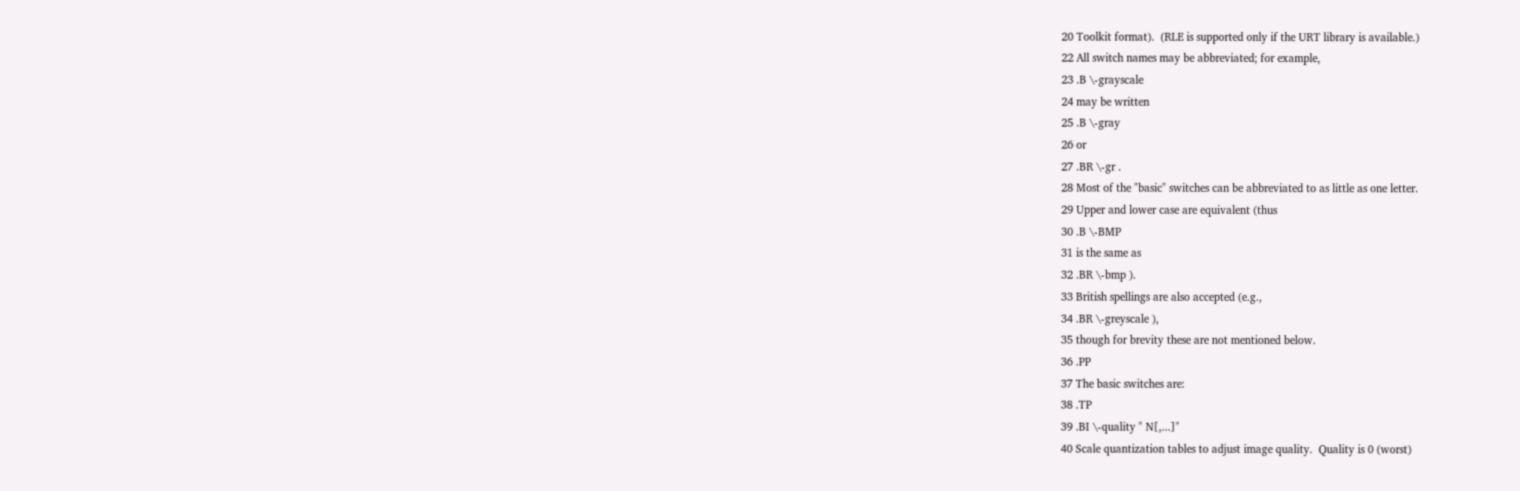20 Toolkit format).  (RLE is supported only if the URT library is available.)
22 All switch names may be abbreviated; for example,
23 .B \-grayscale
24 may be written
25 .B \-gray
26 or
27 .BR \-gr .
28 Most of the "basic" switches can be abbreviated to as little as one letter.
29 Upper and lower case are equivalent (thus
30 .B \-BMP
31 is the same as
32 .BR \-bmp ).
33 British spellings are also accepted (e.g.,
34 .BR \-greyscale ),
35 though for brevity these are not mentioned below.
36 .PP
37 The basic switches are:
38 .TP
39 .BI \-quality " N[,...]"
40 Scale quantization tables to adjust image quality.  Quality is 0 (worst)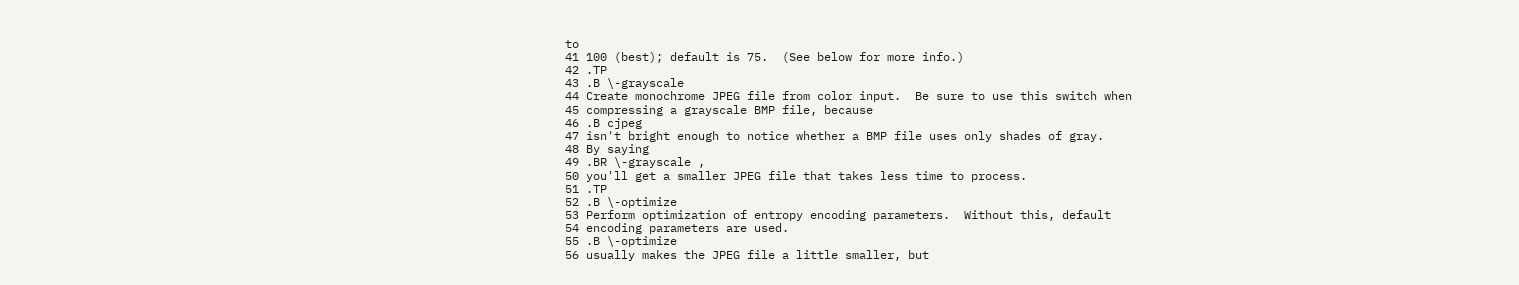to
41 100 (best); default is 75.  (See below for more info.)
42 .TP
43 .B \-grayscale
44 Create monochrome JPEG file from color input.  Be sure to use this switch when
45 compressing a grayscale BMP file, because
46 .B cjpeg
47 isn't bright enough to notice whether a BMP file uses only shades of gray.
48 By saying
49 .BR \-grayscale ,
50 you'll get a smaller JPEG file that takes less time to process.
51 .TP
52 .B \-optimize
53 Perform optimization of entropy encoding parameters.  Without this, default
54 encoding parameters are used.
55 .B \-optimize
56 usually makes the JPEG file a little smaller, but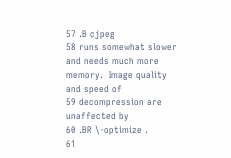57 .B cjpeg
58 runs somewhat slower and needs much more memory.  Image quality and speed of
59 decompression are unaffected by
60 .BR \-optimize .
61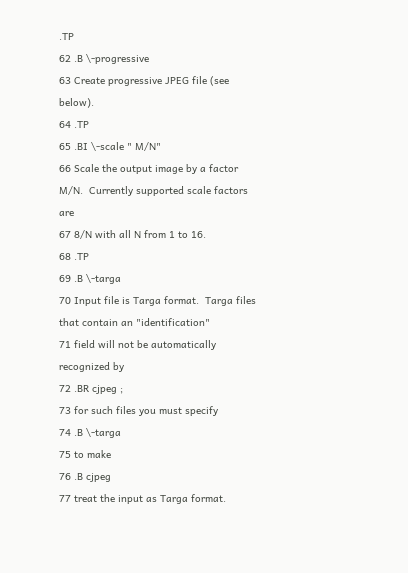.TP
62 .B \-progressive
63 Create progressive JPEG file (see below).
64 .TP
65 .BI \-scale " M/N"
66 Scale the output image by a factor M/N.  Currently supported scale factors are
67 8/N with all N from 1 to 16.
68 .TP
69 .B \-targa
70 Input file is Targa format.  Targa files that contain an "identification"
71 field will not be automatically recognized by
72 .BR cjpeg ;
73 for such files you must specify
74 .B \-targa
75 to make
76 .B cjpeg
77 treat the input as Targa format.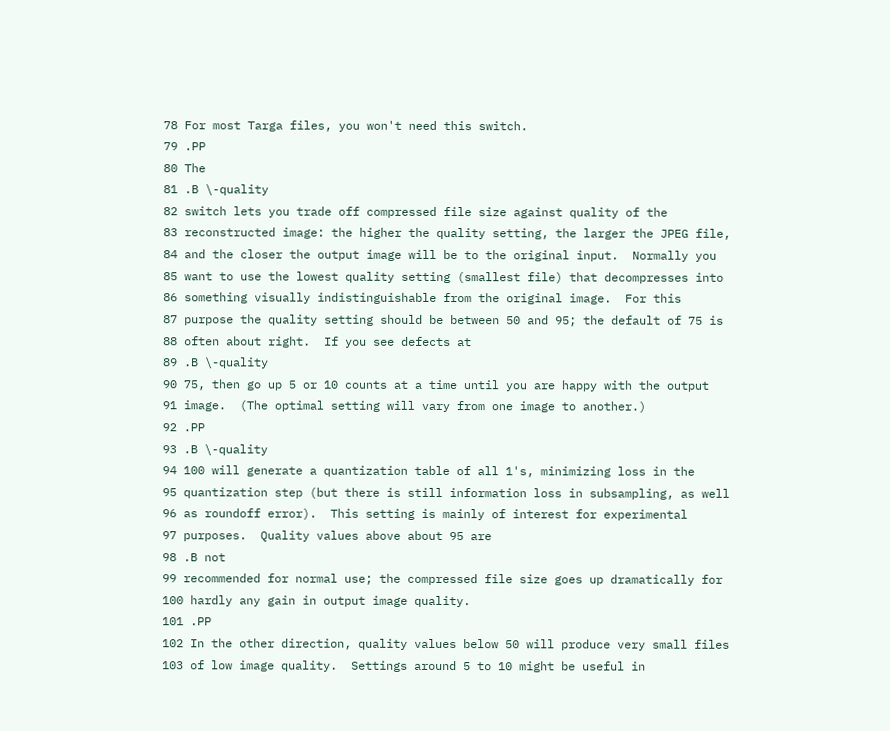78 For most Targa files, you won't need this switch.
79 .PP
80 The
81 .B \-quality
82 switch lets you trade off compressed file size against quality of the
83 reconstructed image: the higher the quality setting, the larger the JPEG file,
84 and the closer the output image will be to the original input.  Normally you
85 want to use the lowest quality setting (smallest file) that decompresses into
86 something visually indistinguishable from the original image.  For this
87 purpose the quality setting should be between 50 and 95; the default of 75 is
88 often about right.  If you see defects at
89 .B \-quality
90 75, then go up 5 or 10 counts at a time until you are happy with the output
91 image.  (The optimal setting will vary from one image to another.)
92 .PP
93 .B \-quality
94 100 will generate a quantization table of all 1's, minimizing loss in the
95 quantization step (but there is still information loss in subsampling, as well
96 as roundoff error).  This setting is mainly of interest for experimental
97 purposes.  Quality values above about 95 are
98 .B not
99 recommended for normal use; the compressed file size goes up dramatically for
100 hardly any gain in output image quality.
101 .PP
102 In the other direction, quality values below 50 will produce very small files
103 of low image quality.  Settings around 5 to 10 might be useful in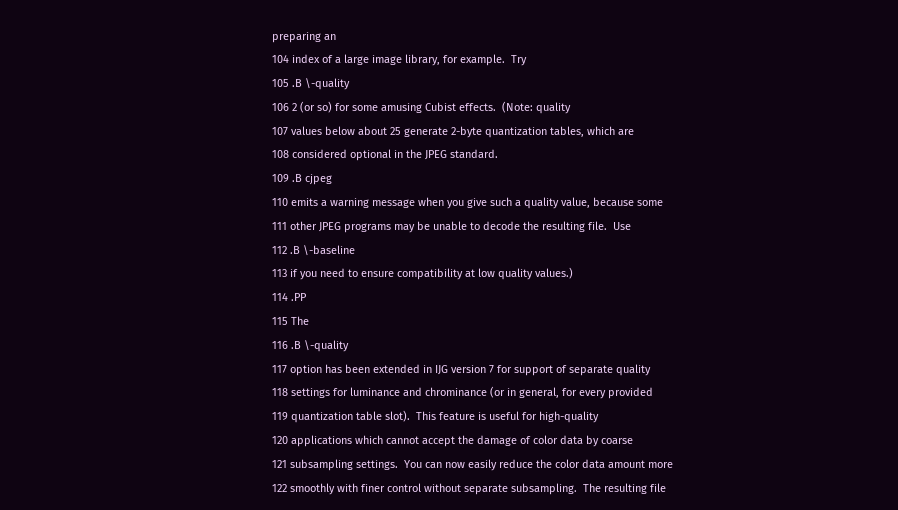preparing an
104 index of a large image library, for example.  Try
105 .B \-quality
106 2 (or so) for some amusing Cubist effects.  (Note: quality
107 values below about 25 generate 2-byte quantization tables, which are
108 considered optional in the JPEG standard.
109 .B cjpeg
110 emits a warning message when you give such a quality value, because some
111 other JPEG programs may be unable to decode the resulting file.  Use
112 .B \-baseline
113 if you need to ensure compatibility at low quality values.)
114 .PP
115 The
116 .B \-quality
117 option has been extended in IJG version 7 for support of separate quality
118 settings for luminance and chrominance (or in general, for every provided
119 quantization table slot).  This feature is useful for high-quality
120 applications which cannot accept the damage of color data by coarse
121 subsampling settings.  You can now easily reduce the color data amount more
122 smoothly with finer control without separate subsampling.  The resulting file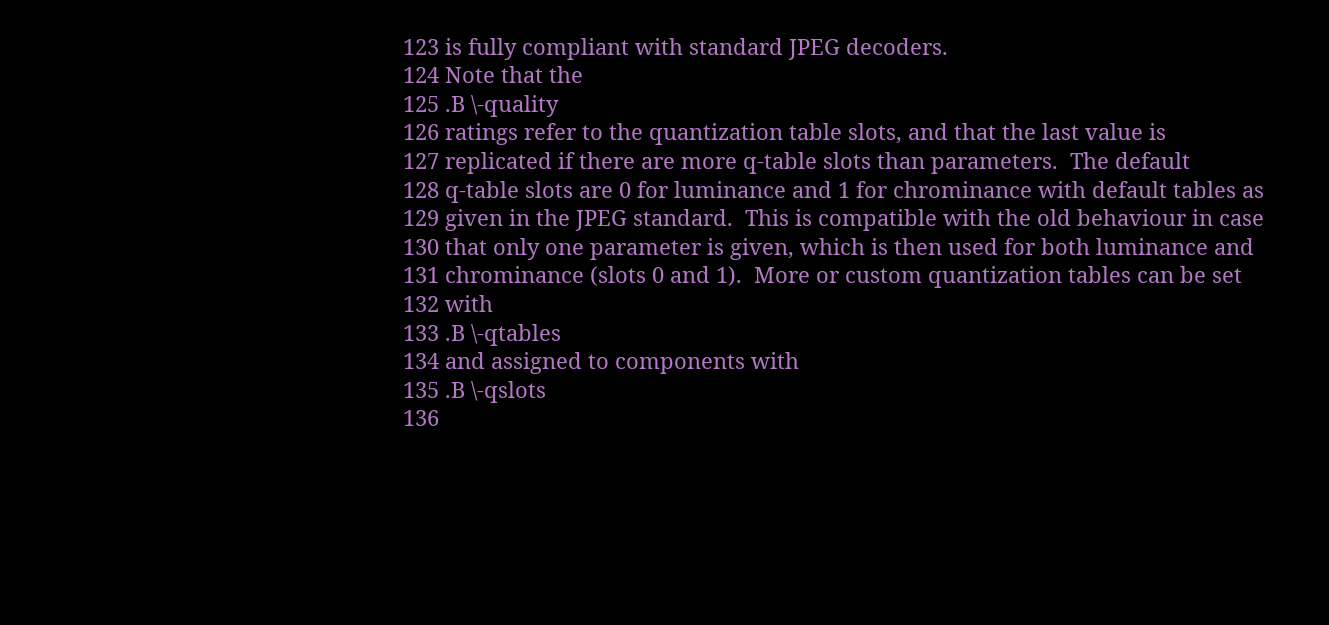123 is fully compliant with standard JPEG decoders.
124 Note that the
125 .B \-quality
126 ratings refer to the quantization table slots, and that the last value is
127 replicated if there are more q-table slots than parameters.  The default
128 q-table slots are 0 for luminance and 1 for chrominance with default tables as
129 given in the JPEG standard.  This is compatible with the old behaviour in case
130 that only one parameter is given, which is then used for both luminance and
131 chrominance (slots 0 and 1).  More or custom quantization tables can be set
132 with
133 .B \-qtables
134 and assigned to components with
135 .B \-qslots
136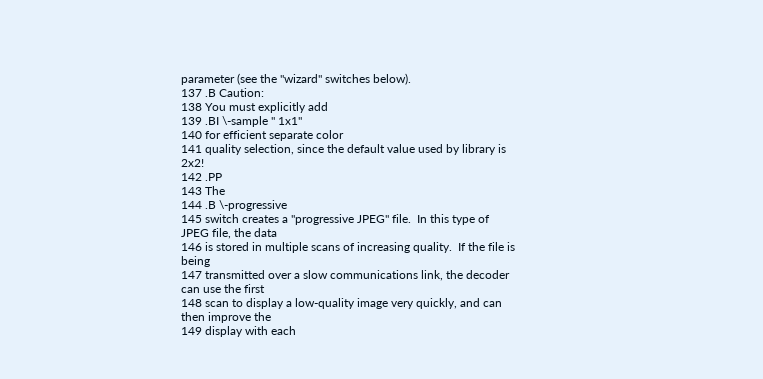parameter (see the "wizard" switches below).
137 .B Caution:
138 You must explicitly add
139 .BI \-sample " 1x1"
140 for efficient separate color
141 quality selection, since the default value used by library is 2x2!
142 .PP
143 The
144 .B \-progressive
145 switch creates a "progressive JPEG" file.  In this type of JPEG file, the data
146 is stored in multiple scans of increasing quality.  If the file is being
147 transmitted over a slow communications link, the decoder can use the first
148 scan to display a low-quality image very quickly, and can then improve the
149 display with each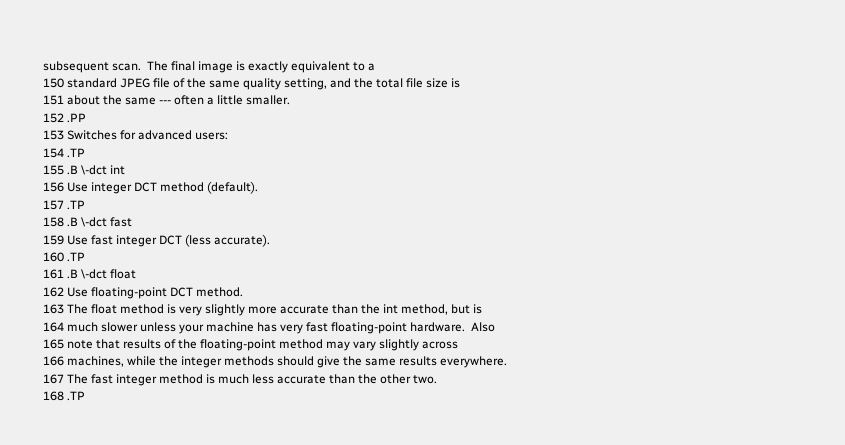subsequent scan.  The final image is exactly equivalent to a
150 standard JPEG file of the same quality setting, and the total file size is
151 about the same --- often a little smaller.
152 .PP
153 Switches for advanced users:
154 .TP
155 .B \-dct int
156 Use integer DCT method (default).
157 .TP
158 .B \-dct fast
159 Use fast integer DCT (less accurate).
160 .TP
161 .B \-dct float
162 Use floating-point DCT method.
163 The float method is very slightly more accurate than the int method, but is
164 much slower unless your machine has very fast floating-point hardware.  Also
165 note that results of the floating-point method may vary slightly across
166 machines, while the integer methods should give the same results everywhere.
167 The fast integer method is much less accurate than the other two.
168 .TP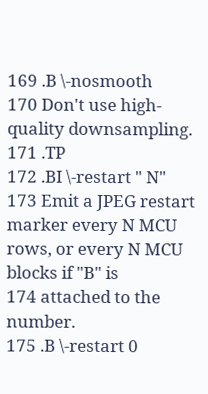169 .B \-nosmooth
170 Don't use high-quality downsampling.
171 .TP
172 .BI \-restart " N"
173 Emit a JPEG restart marker every N MCU rows, or every N MCU blocks if "B" is
174 attached to the number.
175 .B \-restart 0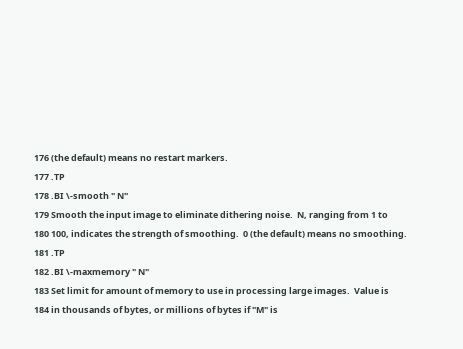176 (the default) means no restart markers.
177 .TP
178 .BI \-smooth " N"
179 Smooth the input image to eliminate dithering noise.  N, ranging from 1 to
180 100, indicates the strength of smoothing.  0 (the default) means no smoothing.
181 .TP
182 .BI \-maxmemory " N"
183 Set limit for amount of memory to use in processing large images.  Value is
184 in thousands of bytes, or millions of bytes if "M" is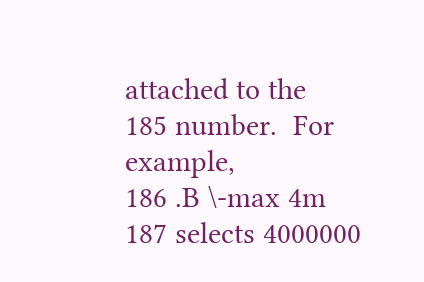attached to the
185 number.  For example,
186 .B \-max 4m
187 selects 4000000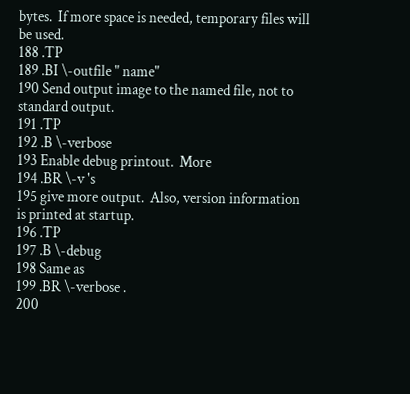bytes.  If more space is needed, temporary files will be used.
188 .TP
189 .BI \-outfile " name"
190 Send output image to the named file, not to standard output.
191 .TP
192 .B \-verbose
193 Enable debug printout.  More
194 .BR \-v 's
195 give more output.  Also, version information is printed at startup.
196 .TP
197 .B \-debug
198 Same as
199 .BR \-verbose .
200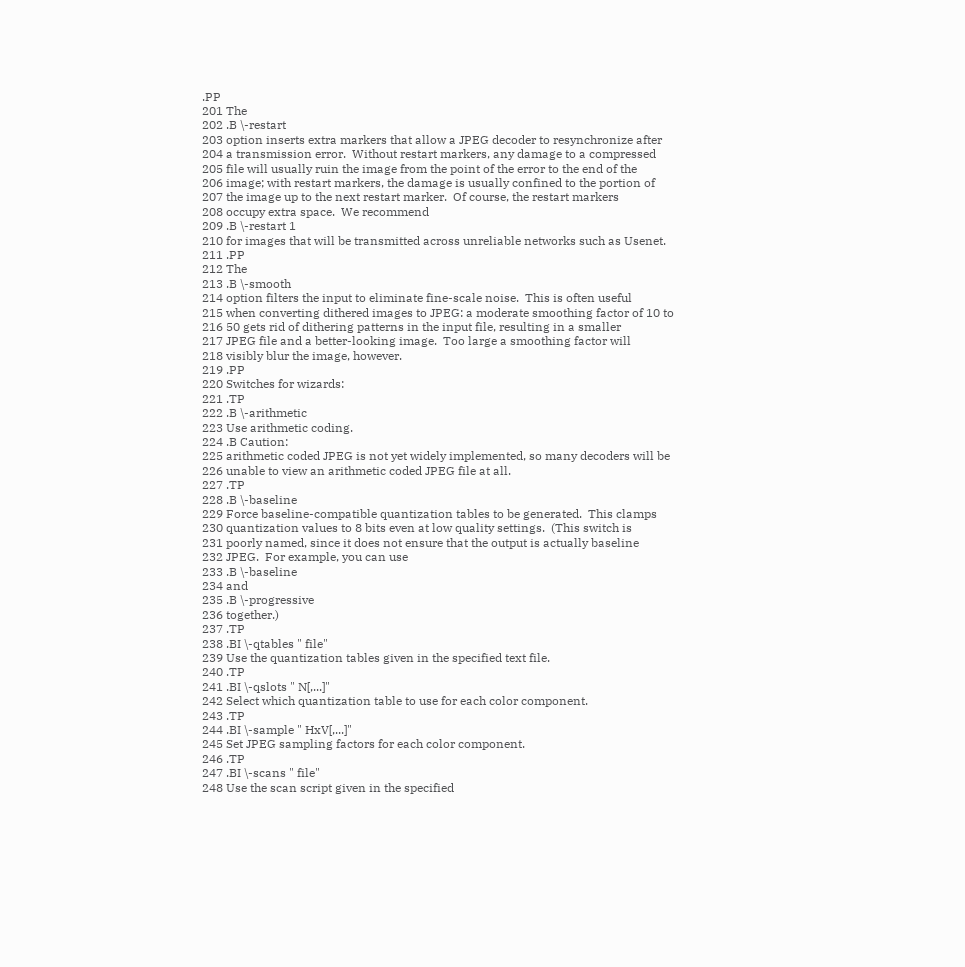.PP
201 The
202 .B \-restart
203 option inserts extra markers that allow a JPEG decoder to resynchronize after
204 a transmission error.  Without restart markers, any damage to a compressed
205 file will usually ruin the image from the point of the error to the end of the
206 image; with restart markers, the damage is usually confined to the portion of
207 the image up to the next restart marker.  Of course, the restart markers
208 occupy extra space.  We recommend
209 .B \-restart 1
210 for images that will be transmitted across unreliable networks such as Usenet.
211 .PP
212 The
213 .B \-smooth
214 option filters the input to eliminate fine-scale noise.  This is often useful
215 when converting dithered images to JPEG: a moderate smoothing factor of 10 to
216 50 gets rid of dithering patterns in the input file, resulting in a smaller
217 JPEG file and a better-looking image.  Too large a smoothing factor will
218 visibly blur the image, however.
219 .PP
220 Switches for wizards:
221 .TP
222 .B \-arithmetic
223 Use arithmetic coding.
224 .B Caution:
225 arithmetic coded JPEG is not yet widely implemented, so many decoders will be
226 unable to view an arithmetic coded JPEG file at all.
227 .TP
228 .B \-baseline
229 Force baseline-compatible quantization tables to be generated.  This clamps
230 quantization values to 8 bits even at low quality settings.  (This switch is
231 poorly named, since it does not ensure that the output is actually baseline
232 JPEG.  For example, you can use
233 .B \-baseline
234 and
235 .B \-progressive
236 together.)
237 .TP
238 .BI \-qtables " file"
239 Use the quantization tables given in the specified text file.
240 .TP
241 .BI \-qslots " N[,...]"
242 Select which quantization table to use for each color component.
243 .TP
244 .BI \-sample " HxV[,...]"
245 Set JPEG sampling factors for each color component.
246 .TP
247 .BI \-scans " file"
248 Use the scan script given in the specified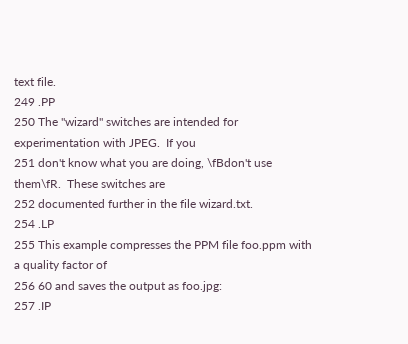text file.
249 .PP
250 The "wizard" switches are intended for experimentation with JPEG.  If you
251 don't know what you are doing, \fBdon't use them\fR.  These switches are
252 documented further in the file wizard.txt.
254 .LP
255 This example compresses the PPM file foo.ppm with a quality factor of
256 60 and saves the output as foo.jpg:
257 .IP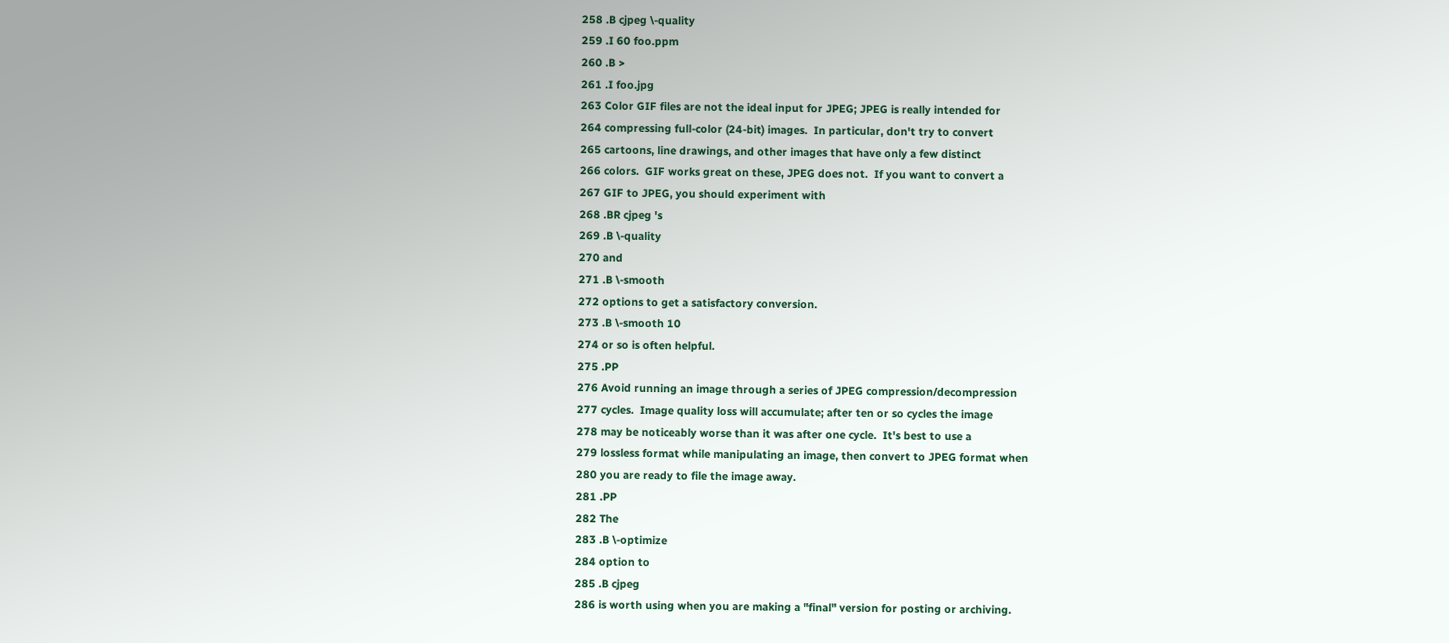258 .B cjpeg \-quality
259 .I 60 foo.ppm
260 .B >
261 .I foo.jpg
263 Color GIF files are not the ideal input for JPEG; JPEG is really intended for
264 compressing full-color (24-bit) images.  In particular, don't try to convert
265 cartoons, line drawings, and other images that have only a few distinct
266 colors.  GIF works great on these, JPEG does not.  If you want to convert a
267 GIF to JPEG, you should experiment with
268 .BR cjpeg 's
269 .B \-quality
270 and
271 .B \-smooth
272 options to get a satisfactory conversion.
273 .B \-smooth 10
274 or so is often helpful.
275 .PP
276 Avoid running an image through a series of JPEG compression/decompression
277 cycles.  Image quality loss will accumulate; after ten or so cycles the image
278 may be noticeably worse than it was after one cycle.  It's best to use a
279 lossless format while manipulating an image, then convert to JPEG format when
280 you are ready to file the image away.
281 .PP
282 The
283 .B \-optimize
284 option to
285 .B cjpeg
286 is worth using when you are making a "final" version for posting or archiving.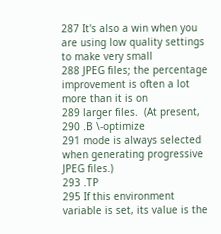287 It's also a win when you are using low quality settings to make very small
288 JPEG files; the percentage improvement is often a lot more than it is on
289 larger files.  (At present,
290 .B \-optimize
291 mode is always selected when generating progressive JPEG files.)
293 .TP
295 If this environment variable is set, its value is the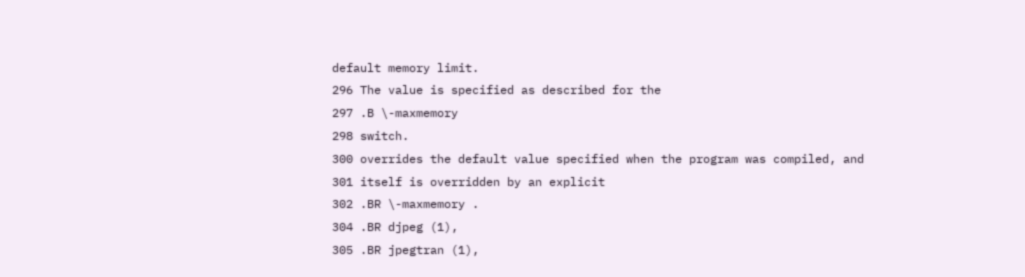default memory limit.
296 The value is specified as described for the
297 .B \-maxmemory
298 switch.
300 overrides the default value specified when the program was compiled, and
301 itself is overridden by an explicit
302 .BR \-maxmemory .
304 .BR djpeg (1),
305 .BR jpegtran (1),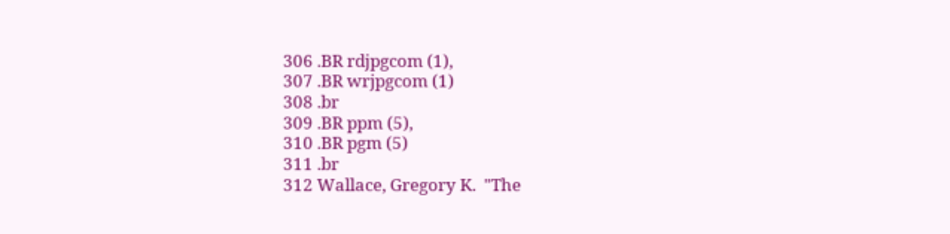306 .BR rdjpgcom (1),
307 .BR wrjpgcom (1)
308 .br
309 .BR ppm (5),
310 .BR pgm (5)
311 .br
312 Wallace, Gregory K.  "The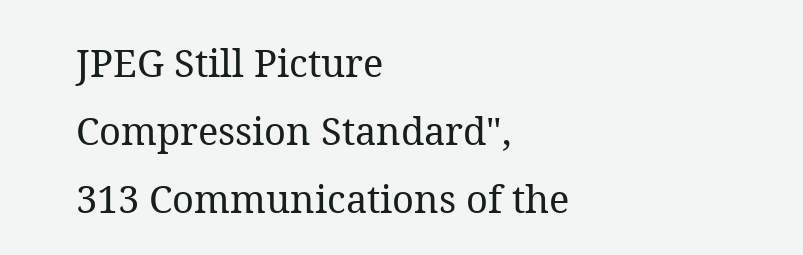JPEG Still Picture Compression Standard",
313 Communications of the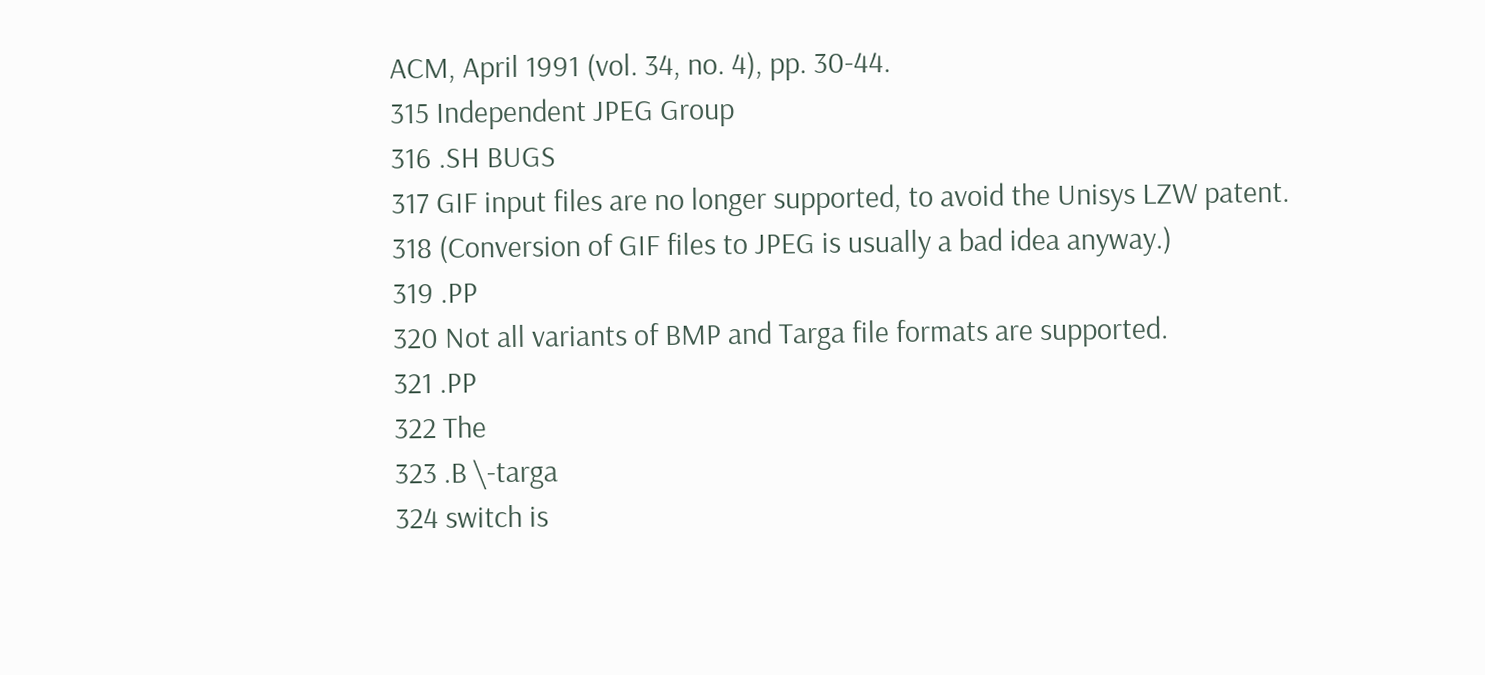ACM, April 1991 (vol. 34, no. 4), pp. 30-44.
315 Independent JPEG Group
316 .SH BUGS
317 GIF input files are no longer supported, to avoid the Unisys LZW patent.
318 (Conversion of GIF files to JPEG is usually a bad idea anyway.)
319 .PP
320 Not all variants of BMP and Targa file formats are supported.
321 .PP
322 The
323 .B \-targa
324 switch is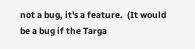not a bug, it's a feature.  (It would be a bug if the Targa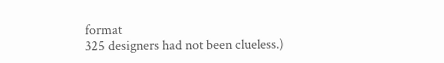format
325 designers had not been clueless.)